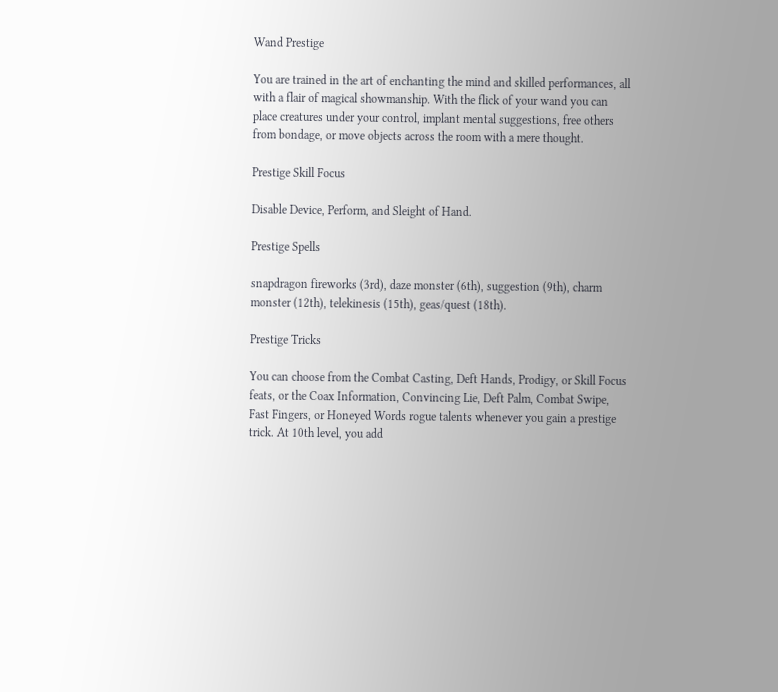Wand Prestige

You are trained in the art of enchanting the mind and skilled performances, all with a flair of magical showmanship. With the flick of your wand you can place creatures under your control, implant mental suggestions, free others from bondage, or move objects across the room with a mere thought.

Prestige Skill Focus

Disable Device, Perform, and Sleight of Hand.

Prestige Spells

snapdragon fireworks (3rd), daze monster (6th), suggestion (9th), charm monster (12th), telekinesis (15th), geas/quest (18th).

Prestige Tricks

You can choose from the Combat Casting, Deft Hands, Prodigy, or Skill Focus feats, or the Coax Information, Convincing Lie, Deft Palm, Combat Swipe, Fast Fingers, or Honeyed Words rogue talents whenever you gain a prestige trick. At 10th level, you add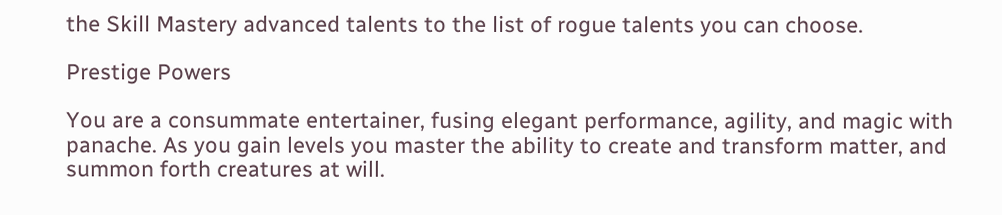the Skill Mastery advanced talents to the list of rogue talents you can choose.

Prestige Powers

You are a consummate entertainer, fusing elegant performance, agility, and magic with panache. As you gain levels you master the ability to create and transform matter, and summon forth creatures at will.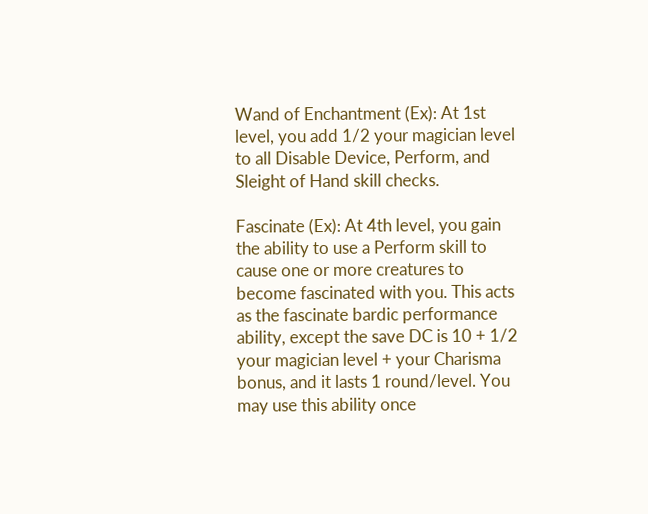Wand of Enchantment (Ex): At 1st level, you add 1/2 your magician level to all Disable Device, Perform, and Sleight of Hand skill checks.

Fascinate (Ex): At 4th level, you gain the ability to use a Perform skill to cause one or more creatures to become fascinated with you. This acts as the fascinate bardic performance ability, except the save DC is 10 + 1/2 your magician level + your Charisma bonus, and it lasts 1 round/level. You may use this ability once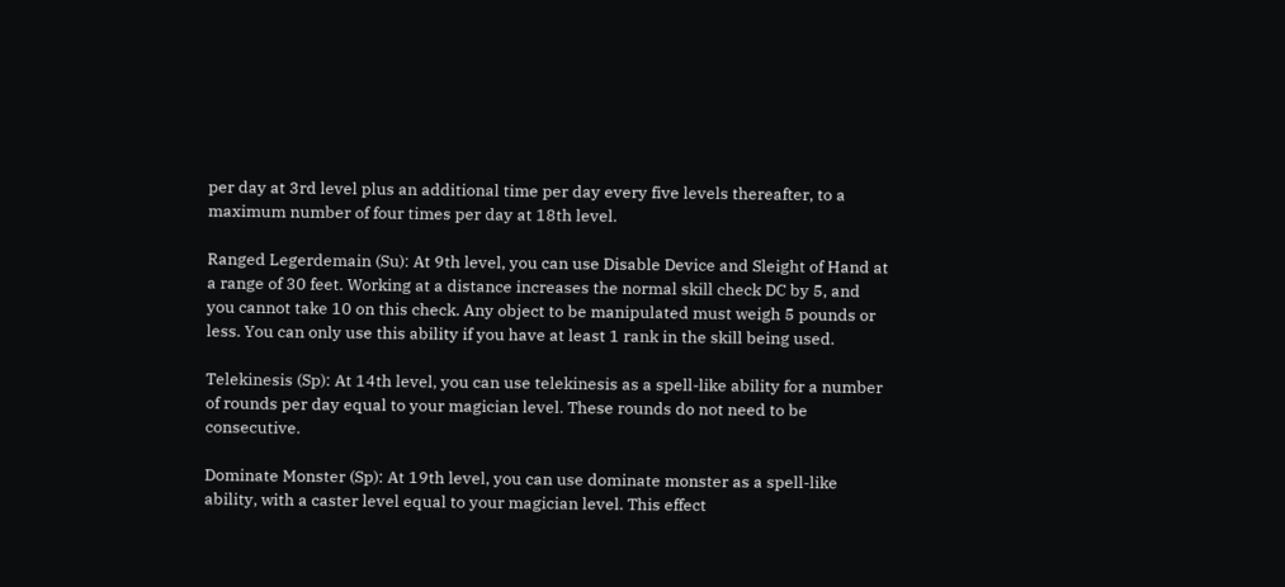per day at 3rd level plus an additional time per day every five levels thereafter, to a maximum number of four times per day at 18th level.

Ranged Legerdemain (Su): At 9th level, you can use Disable Device and Sleight of Hand at a range of 30 feet. Working at a distance increases the normal skill check DC by 5, and you cannot take 10 on this check. Any object to be manipulated must weigh 5 pounds or less. You can only use this ability if you have at least 1 rank in the skill being used.

Telekinesis (Sp): At 14th level, you can use telekinesis as a spell-like ability for a number of rounds per day equal to your magician level. These rounds do not need to be consecutive.

Dominate Monster (Sp): At 19th level, you can use dominate monster as a spell-like ability, with a caster level equal to your magician level. This effect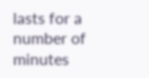lasts for a number of minutes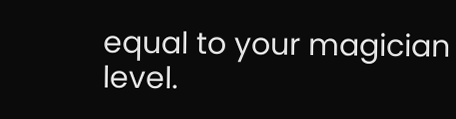equal to your magician level.